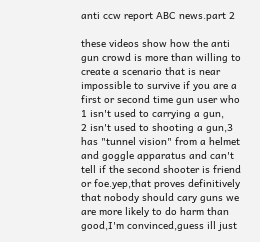anti ccw report ABC news.part 2

these videos show how the anti gun crowd is more than willing to create a scenario that is near impossible to survive if you are a first or second time gun user who 1 isn't used to carrying a gun,
2 isn't used to shooting a gun,3 has "tunnel vision" from a helmet and goggle apparatus and can't tell if the second shooter is friend or foe.yep,that proves definitively that nobody should cary guns we are more likely to do harm than good,I'm convinced,guess ill just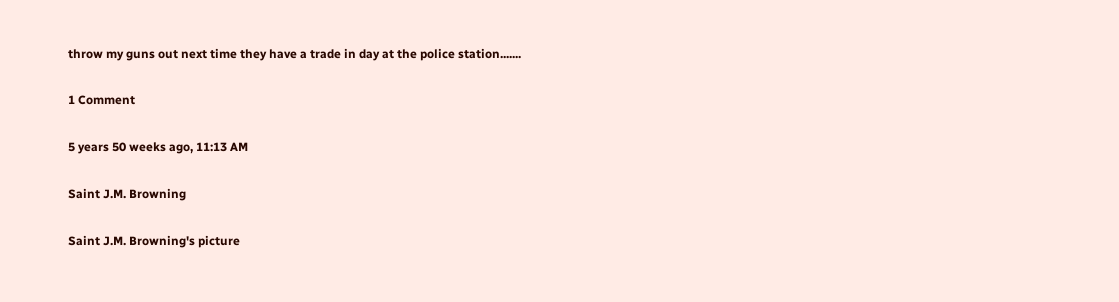throw my guns out next time they have a trade in day at the police station.......

1 Comment

5 years 50 weeks ago, 11:13 AM

Saint J.M. Browning

Saint J.M. Browning's picture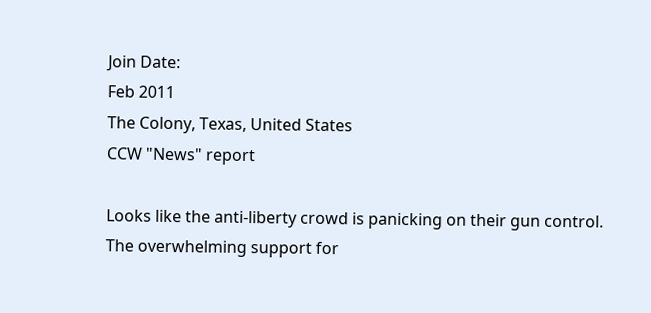Join Date:
Feb 2011
The Colony, Texas, United States
CCW "News" report

Looks like the anti-liberty crowd is panicking on their gun control. The overwhelming support for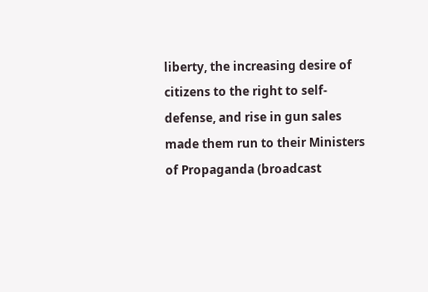liberty, the increasing desire of citizens to the right to self-defense, and rise in gun sales made them run to their Ministers of Propaganda (broadcast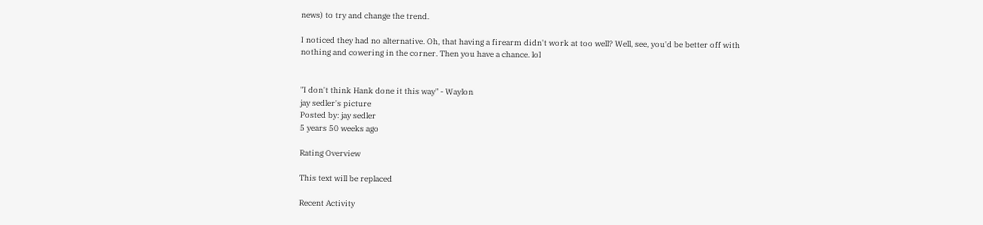news) to try and change the trend.

I noticed they had no alternative. Oh, that having a firearm didn't work at too well? Well, see, you'd be better off with nothing and cowering in the corner. Then you have a chance. lol


"I don't think Hank done it this way" - Waylon
jay sedler's picture
Posted by: jay sedler
5 years 50 weeks ago

Rating Overview

This text will be replaced

Recent Activity